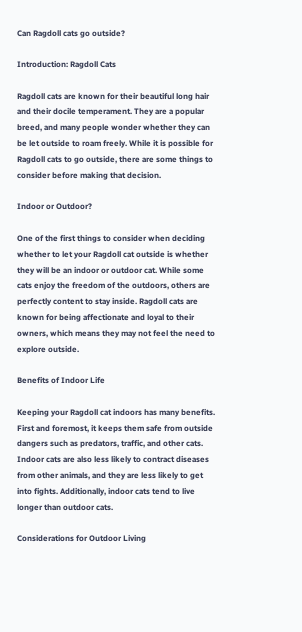Can Ragdoll cats go outside?

Introduction: Ragdoll Cats

Ragdoll cats are known for their beautiful long hair and their docile temperament. They are a popular breed, and many people wonder whether they can be let outside to roam freely. While it is possible for Ragdoll cats to go outside, there are some things to consider before making that decision.

Indoor or Outdoor?

One of the first things to consider when deciding whether to let your Ragdoll cat outside is whether they will be an indoor or outdoor cat. While some cats enjoy the freedom of the outdoors, others are perfectly content to stay inside. Ragdoll cats are known for being affectionate and loyal to their owners, which means they may not feel the need to explore outside.

Benefits of Indoor Life

Keeping your Ragdoll cat indoors has many benefits. First and foremost, it keeps them safe from outside dangers such as predators, traffic, and other cats. Indoor cats are also less likely to contract diseases from other animals, and they are less likely to get into fights. Additionally, indoor cats tend to live longer than outdoor cats.

Considerations for Outdoor Living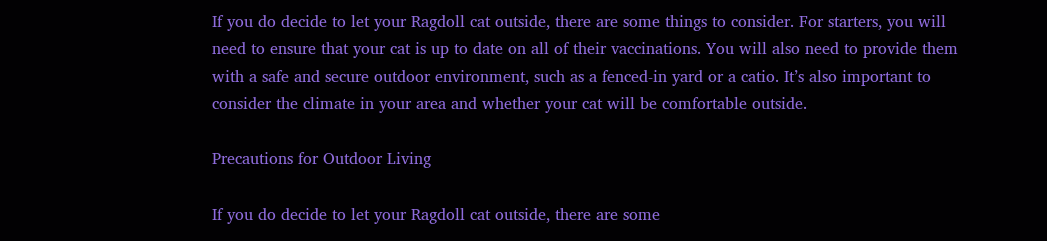If you do decide to let your Ragdoll cat outside, there are some things to consider. For starters, you will need to ensure that your cat is up to date on all of their vaccinations. You will also need to provide them with a safe and secure outdoor environment, such as a fenced-in yard or a catio. It’s also important to consider the climate in your area and whether your cat will be comfortable outside.

Precautions for Outdoor Living

If you do decide to let your Ragdoll cat outside, there are some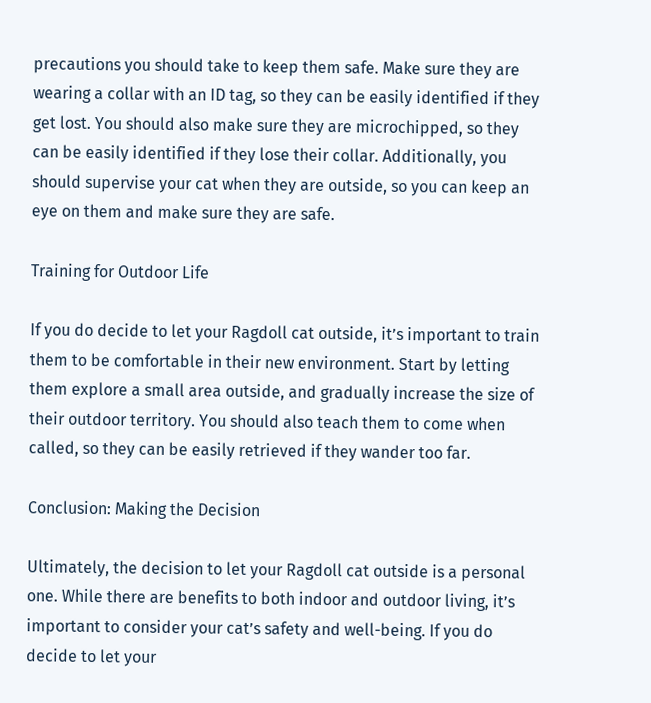precautions you should take to keep them safe. Make sure they are wearing a collar with an ID tag, so they can be easily identified if they get lost. You should also make sure they are microchipped, so they can be easily identified if they lose their collar. Additionally, you should supervise your cat when they are outside, so you can keep an eye on them and make sure they are safe.

Training for Outdoor Life

If you do decide to let your Ragdoll cat outside, it’s important to train them to be comfortable in their new environment. Start by letting them explore a small area outside, and gradually increase the size of their outdoor territory. You should also teach them to come when called, so they can be easily retrieved if they wander too far.

Conclusion: Making the Decision

Ultimately, the decision to let your Ragdoll cat outside is a personal one. While there are benefits to both indoor and outdoor living, it’s important to consider your cat’s safety and well-being. If you do decide to let your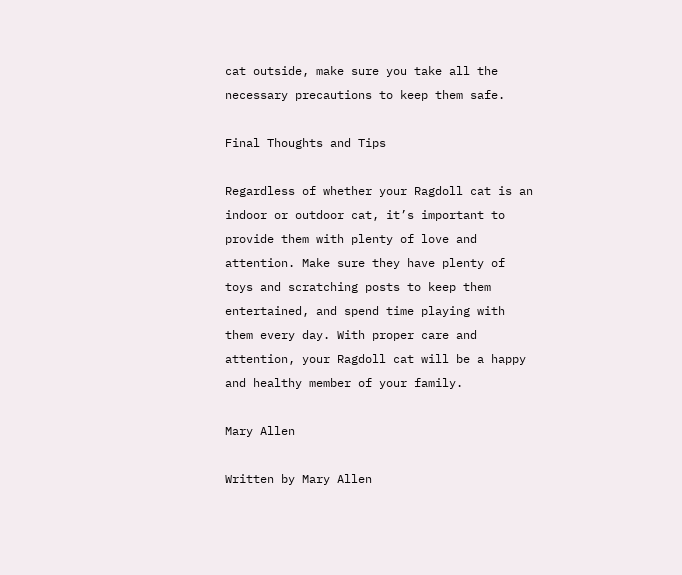cat outside, make sure you take all the necessary precautions to keep them safe.

Final Thoughts and Tips

Regardless of whether your Ragdoll cat is an indoor or outdoor cat, it’s important to provide them with plenty of love and attention. Make sure they have plenty of toys and scratching posts to keep them entertained, and spend time playing with them every day. With proper care and attention, your Ragdoll cat will be a happy and healthy member of your family.

Mary Allen

Written by Mary Allen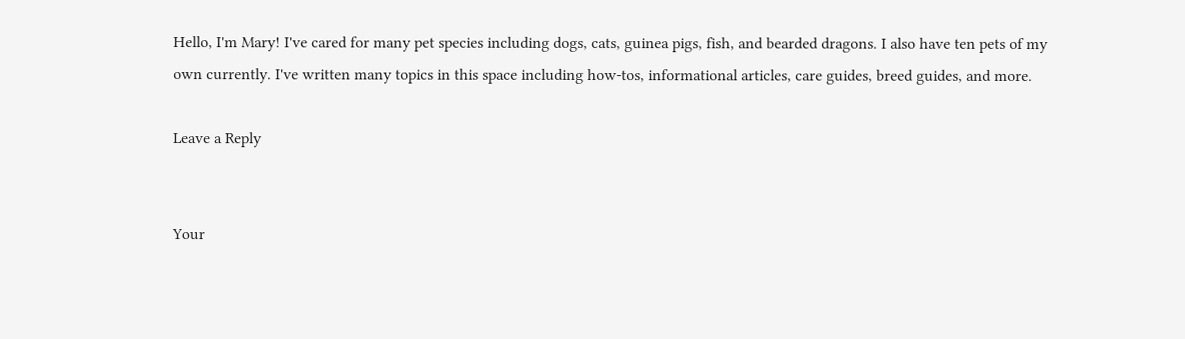Hello, I'm Mary! I've cared for many pet species including dogs, cats, guinea pigs, fish, and bearded dragons. I also have ten pets of my own currently. I've written many topics in this space including how-tos, informational articles, care guides, breed guides, and more.

Leave a Reply


Your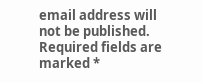email address will not be published. Required fields are marked *